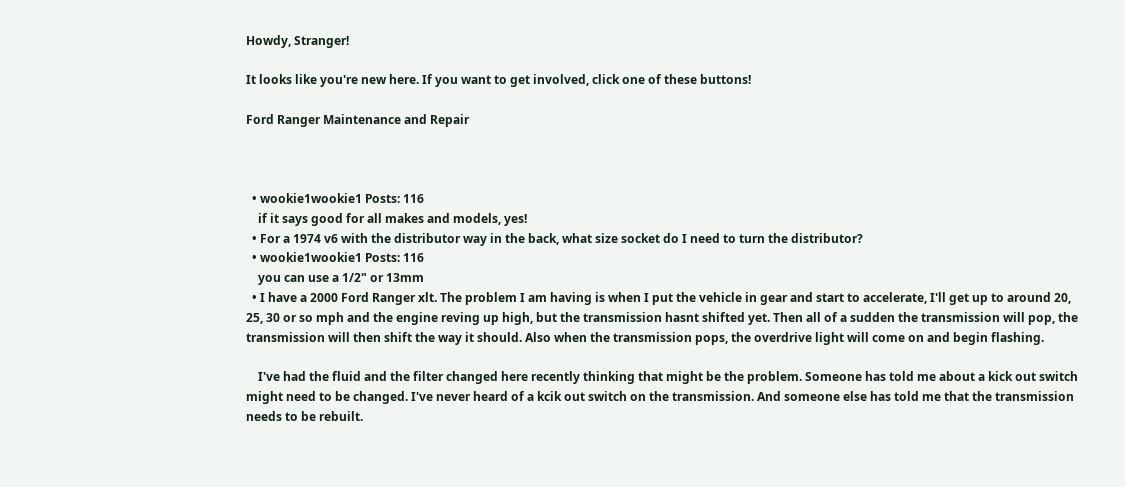Howdy, Stranger!

It looks like you're new here. If you want to get involved, click one of these buttons!

Ford Ranger Maintenance and Repair



  • wookie1wookie1 Posts: 116
    if it says good for all makes and models, yes!
  • For a 1974 v6 with the distributor way in the back, what size socket do I need to turn the distributor?
  • wookie1wookie1 Posts: 116
    you can use a 1/2" or 13mm
  • I have a 2000 Ford Ranger xlt. The problem I am having is when I put the vehicle in gear and start to accelerate, I'll get up to around 20, 25, 30 or so mph and the engine reving up high, but the transmission hasnt shifted yet. Then all of a sudden the transmission will pop, the transmission will then shift the way it should. Also when the transmission pops, the overdrive light will come on and begin flashing.

    I've had the fluid and the filter changed here recently thinking that might be the problem. Someone has told me about a kick out switch might need to be changed. I've never heard of a kcik out switch on the transmission. And someone else has told me that the transmission needs to be rebuilt.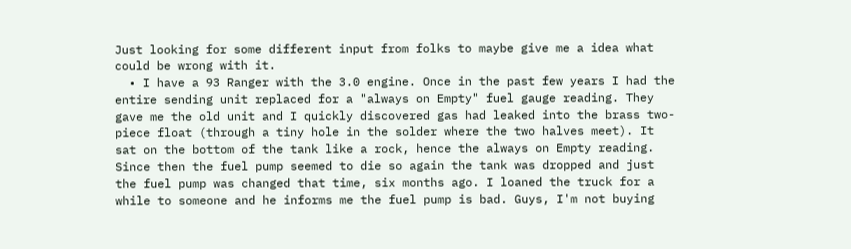Just looking for some different input from folks to maybe give me a idea what could be wrong with it.
  • I have a 93 Ranger with the 3.0 engine. Once in the past few years I had the entire sending unit replaced for a "always on Empty" fuel gauge reading. They gave me the old unit and I quickly discovered gas had leaked into the brass two-piece float (through a tiny hole in the solder where the two halves meet). It sat on the bottom of the tank like a rock, hence the always on Empty reading. Since then the fuel pump seemed to die so again the tank was dropped and just the fuel pump was changed that time, six months ago. I loaned the truck for a while to someone and he informs me the fuel pump is bad. Guys, I'm not buying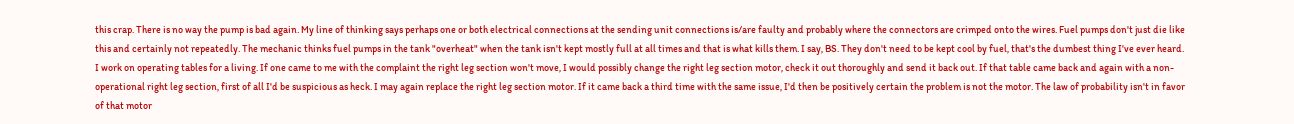this crap. There is no way the pump is bad again. My line of thinking says perhaps one or both electrical connections at the sending unit connections is/are faulty and probably where the connectors are crimped onto the wires. Fuel pumps don't just die like this and certainly not repeatedly. The mechanic thinks fuel pumps in the tank "overheat" when the tank isn't kept mostly full at all times and that is what kills them. I say, BS. They don't need to be kept cool by fuel, that's the dumbest thing I've ever heard. I work on operating tables for a living. If one came to me with the complaint the right leg section won't move, I would possibly change the right leg section motor, check it out thoroughly and send it back out. If that table came back and again with a non-operational right leg section, first of all I'd be suspicious as heck. I may again replace the right leg section motor. If it came back a third time with the same issue, I'd then be positively certain the problem is not the motor. The law of probability isn't in favor of that motor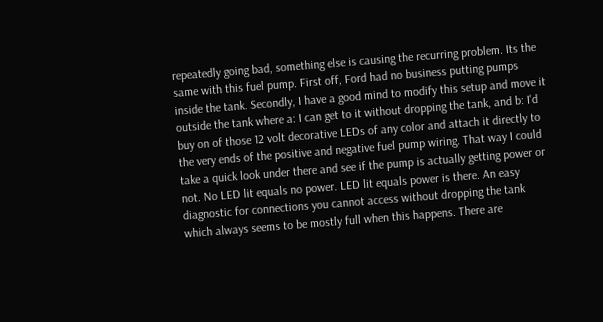repeatedly going bad, something else is causing the recurring problem. Its the same with this fuel pump. First off, Ford had no business putting pumps inside the tank. Secondly, I have a good mind to modify this setup and move it outside the tank where a: I can get to it without dropping the tank, and b: I'd buy on of those 12 volt decorative LEDs of any color and attach it directly to the very ends of the positive and negative fuel pump wiring. That way I could take a quick look under there and see if the pump is actually getting power or not. No LED lit equals no power. LED lit equals power is there. An easy diagnostic for connections you cannot access without dropping the tank which always seems to be mostly full when this happens. There are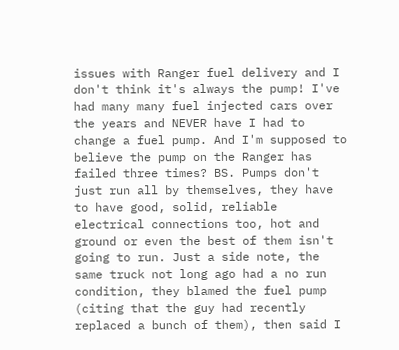issues with Ranger fuel delivery and I don't think it's always the pump! I've had many many fuel injected cars over the years and NEVER have I had to change a fuel pump. And I'm supposed to believe the pump on the Ranger has failed three times? BS. Pumps don't just run all by themselves, they have to have good, solid, reliable electrical connections too, hot and ground or even the best of them isn't going to run. Just a side note, the same truck not long ago had a no run condition, they blamed the fuel pump (citing that the guy had recently replaced a bunch of them), then said I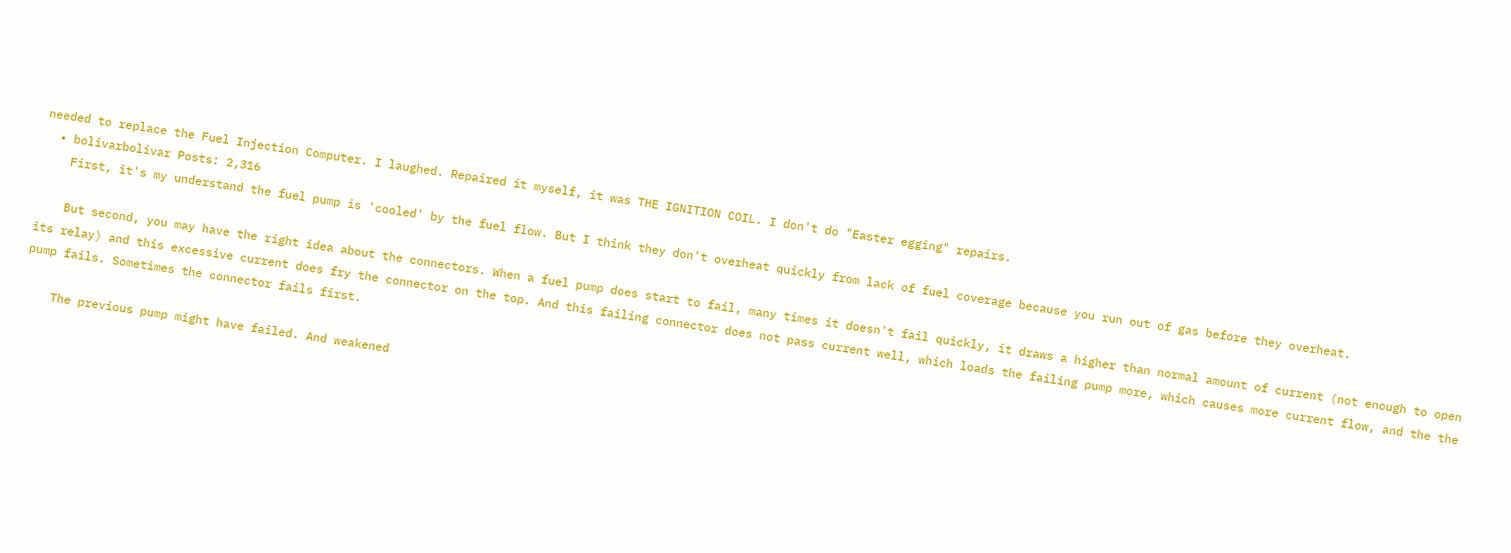needed to replace the Fuel Injection Computer. I laughed. Repaired it myself, it was THE IGNITION COIL. I don't do "Easter egging" repairs.
  • bolivarbolivar Posts: 2,316
    First, it's my understand the fuel pump is 'cooled' by the fuel flow. But I think they don't overheat quickly from lack of fuel coverage because you run out of gas before they overheat.

    But second, you may have the right idea about the connectors. When a fuel pump does start to fail, many times it doesn't fail quickly, it draws a higher than normal amount of current (not enough to open its relay) and this excessive current does fry the connector on the top. And this failing connector does not pass current well, which loads the failing pump more, which causes more current flow, and the the pump fails. Sometimes the connector fails first.

    The previous pump might have failed. And weakened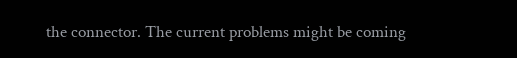the connector. The current problems might be coming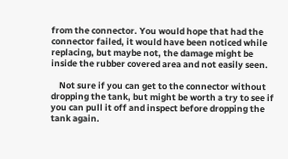from the connector. You would hope that had the connector failed, it would have been noticed while replacing, but maybe not, the damage might be inside the rubber covered area and not easily seen.

    Not sure if you can get to the connector without dropping the tank, but might be worth a try to see if you can pull it off and inspect before dropping the tank again.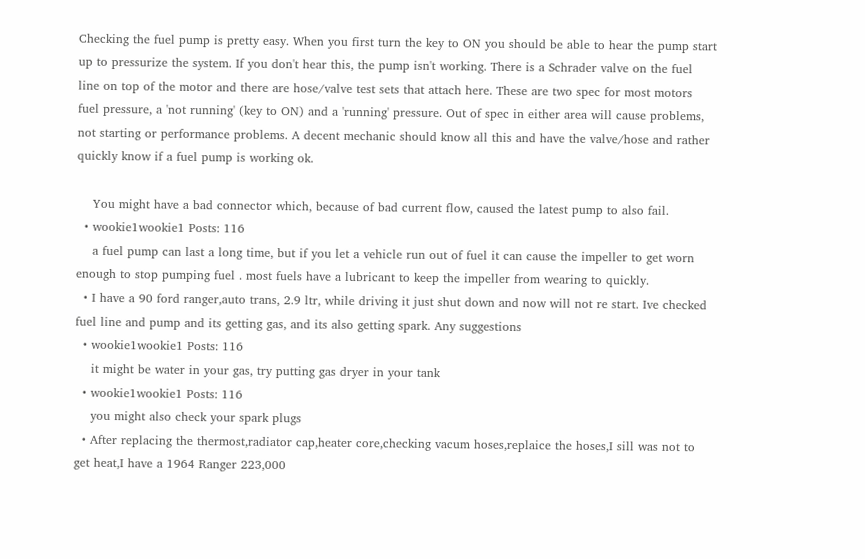Checking the fuel pump is pretty easy. When you first turn the key to ON you should be able to hear the pump start up to pressurize the system. If you don't hear this, the pump isn't working. There is a Schrader valve on the fuel line on top of the motor and there are hose/valve test sets that attach here. These are two spec for most motors fuel pressure, a 'not running' (key to ON) and a 'running' pressure. Out of spec in either area will cause problems, not starting or performance problems. A decent mechanic should know all this and have the valve/hose and rather quickly know if a fuel pump is working ok.

    You might have a bad connector which, because of bad current flow, caused the latest pump to also fail.
  • wookie1wookie1 Posts: 116
    a fuel pump can last a long time, but if you let a vehicle run out of fuel it can cause the impeller to get worn enough to stop pumping fuel . most fuels have a lubricant to keep the impeller from wearing to quickly.
  • I have a 90 ford ranger,auto trans, 2.9 ltr, while driving it just shut down and now will not re start. Ive checked fuel line and pump and its getting gas, and its also getting spark. Any suggestions
  • wookie1wookie1 Posts: 116
    it might be water in your gas, try putting gas dryer in your tank
  • wookie1wookie1 Posts: 116
    you might also check your spark plugs
  • After replacing the thermost,radiator cap,heater core,checking vacum hoses,replaice the hoses,I sill was not to get heat,I have a 1964 Ranger 223,000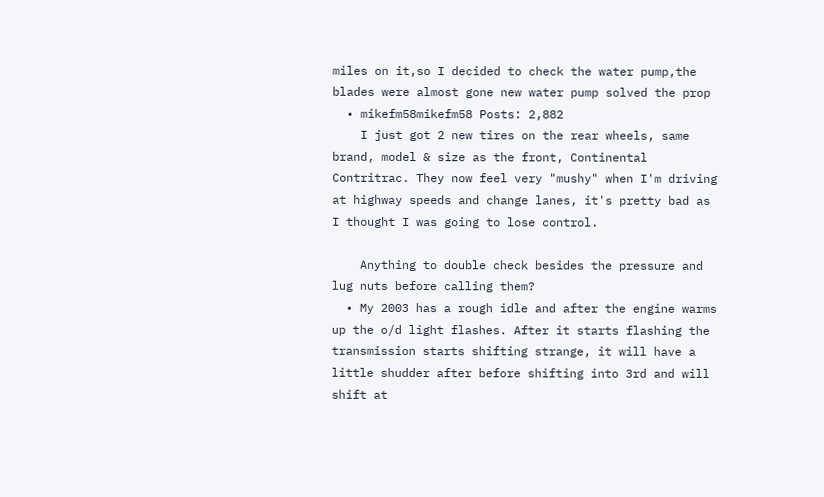miles on it,so I decided to check the water pump,the blades were almost gone new water pump solved the prop
  • mikefm58mikefm58 Posts: 2,882
    I just got 2 new tires on the rear wheels, same brand, model & size as the front, Continental Contritrac. They now feel very "mushy" when I'm driving at highway speeds and change lanes, it's pretty bad as I thought I was going to lose control.

    Anything to double check besides the pressure and lug nuts before calling them?
  • My 2003 has a rough idle and after the engine warms up the o/d light flashes. After it starts flashing the transmission starts shifting strange, it will have a little shudder after before shifting into 3rd and will shift at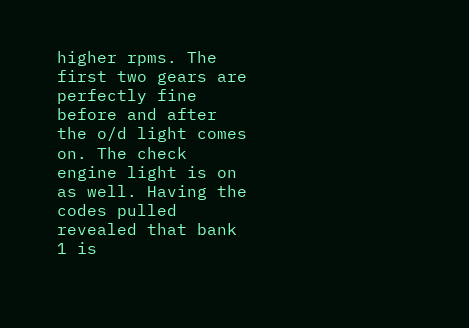higher rpms. The first two gears are perfectly fine before and after the o/d light comes on. The check engine light is on as well. Having the codes pulled revealed that bank 1 is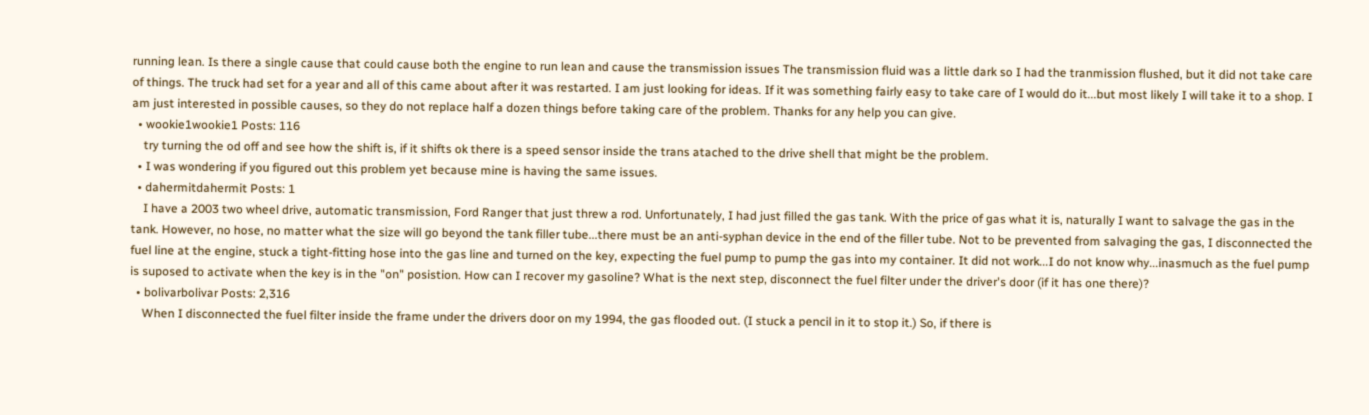running lean. Is there a single cause that could cause both the engine to run lean and cause the transmission issues The transmission fluid was a little dark so I had the tranmission flushed, but it did not take care of things. The truck had set for a year and all of this came about after it was restarted. I am just looking for ideas. If it was something fairly easy to take care of I would do it...but most likely I will take it to a shop. I am just interested in possible causes, so they do not replace half a dozen things before taking care of the problem. Thanks for any help you can give.
  • wookie1wookie1 Posts: 116
    try turning the od off and see how the shift is, if it shifts ok there is a speed sensor inside the trans atached to the drive shell that might be the problem.
  • I was wondering if you figured out this problem yet because mine is having the same issues.
  • dahermitdahermit Posts: 1
    I have a 2003 two wheel drive, automatic transmission, Ford Ranger that just threw a rod. Unfortunately, I had just filled the gas tank. With the price of gas what it is, naturally I want to salvage the gas in the tank. However, no hose, no matter what the size will go beyond the tank filler tube...there must be an anti-syphan device in the end of the filler tube. Not to be prevented from salvaging the gas, I disconnected the fuel line at the engine, stuck a tight-fitting hose into the gas line and turned on the key, expecting the fuel pump to pump the gas into my container. It did not work...I do not know why...inasmuch as the fuel pump is suposed to activate when the key is in the "on" posistion. How can I recover my gasoline? What is the next step, disconnect the fuel filter under the driver's door (if it has one there)?
  • bolivarbolivar Posts: 2,316
    When I disconnected the fuel filter inside the frame under the drivers door on my 1994, the gas flooded out. (I stuck a pencil in it to stop it.) So, if there is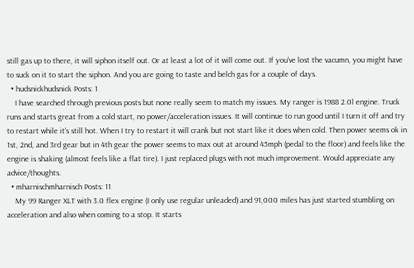still gas up to there, it will siphon itself out. Or at least a lot of it will come out. If you've lost the vacumn, you might have to suck on it to start the siphon. And you are going to taste and belch gas for a couple of days.
  • hudsnickhudsnick Posts: 1
    I have searched through previous posts but none really seem to match my issues. My ranger is 1988 2.0l engine. Truck runs and starts great from a cold start, no power/acceleration issues. It will continue to run good until I turn it off and try to restart while it's still hot. When I try to restart it will crank but not start like it does when cold. Then power seems ok in 1st, 2nd, and 3rd gear but in 4th gear the power seems to max out at around 45mph (pedal to the floor) and feels like the engine is shaking (almost feels like a flat tire). I just replaced plugs with not much improvement. Would appreciate any advice/thoughts.
  • mharnischmharnisch Posts: 11
    My 99 Ranger XLT with 3.0 flex engine (I only use regular unleaded) and 91,000 miles has just started stumbling on acceleration and also when coming to a stop. It starts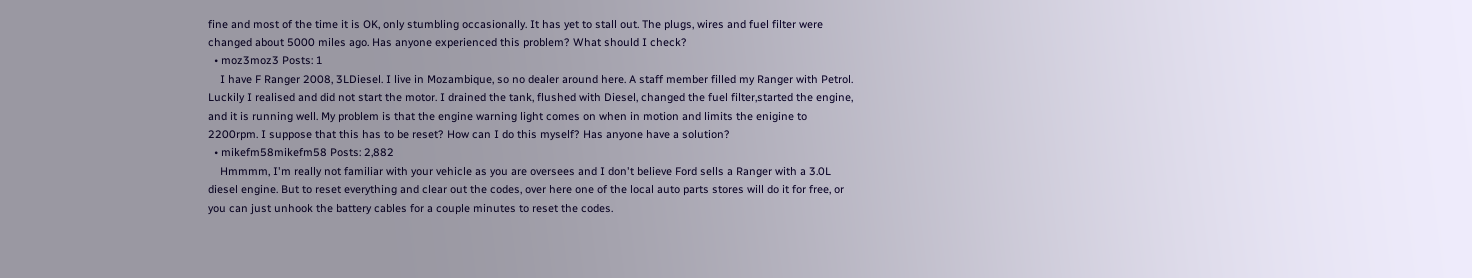fine and most of the time it is OK, only stumbling occasionally. It has yet to stall out. The plugs, wires and fuel filter were changed about 5000 miles ago. Has anyone experienced this problem? What should I check?
  • moz3moz3 Posts: 1
    I have F Ranger 2008, 3LDiesel. I live in Mozambique, so no dealer around here. A staff member filled my Ranger with Petrol. Luckily I realised and did not start the motor. I drained the tank, flushed with Diesel, changed the fuel filter,started the engine, and it is running well. My problem is that the engine warning light comes on when in motion and limits the enigine to 2200rpm. I suppose that this has to be reset? How can I do this myself? Has anyone have a solution?
  • mikefm58mikefm58 Posts: 2,882
    Hmmmm, I'm really not familiar with your vehicle as you are oversees and I don't believe Ford sells a Ranger with a 3.0L diesel engine. But to reset everything and clear out the codes, over here one of the local auto parts stores will do it for free, or you can just unhook the battery cables for a couple minutes to reset the codes.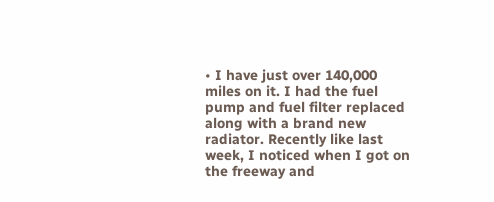• I have just over 140,000 miles on it. I had the fuel pump and fuel filter replaced along with a brand new radiator. Recently like last week, I noticed when I got on the freeway and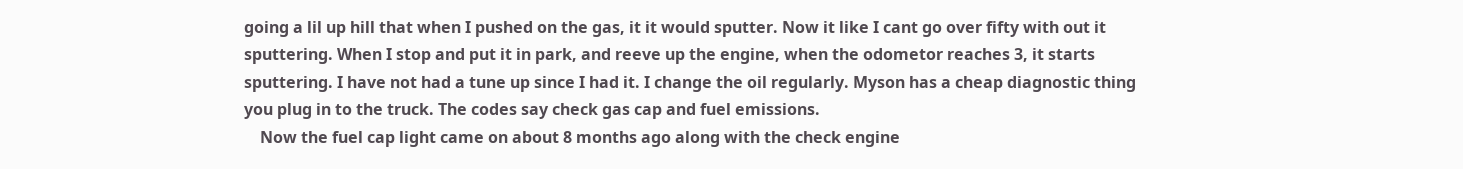going a lil up hill that when I pushed on the gas, it it would sputter. Now it like I cant go over fifty with out it sputtering. When I stop and put it in park, and reeve up the engine, when the odometor reaches 3, it starts sputtering. I have not had a tune up since I had it. I change the oil regularly. Myson has a cheap diagnostic thing you plug in to the truck. The codes say check gas cap and fuel emissions.
    Now the fuel cap light came on about 8 months ago along with the check engine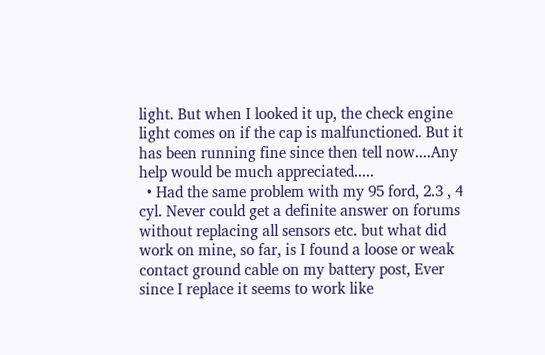light. But when I looked it up, the check engine light comes on if the cap is malfunctioned. But it has been running fine since then tell now....Any help would be much appreciated.....
  • Had the same problem with my 95 ford, 2.3 , 4 cyl. Never could get a definite answer on forums without replacing all sensors etc. but what did work on mine, so far, is I found a loose or weak contact ground cable on my battery post, Ever since I replace it seems to work like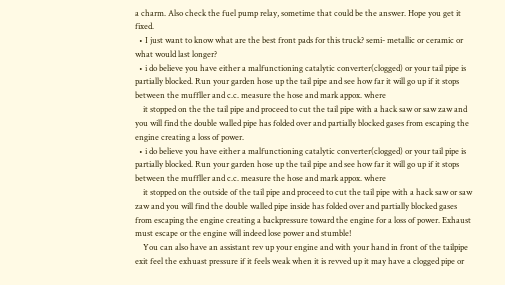a charm. Also check the fuel pump relay, sometime that could be the answer. Hope you get it fixed.
  • I just want to know what are the best front pads for this truck? semi- metallic or ceramic or what would last longer?
  • i do believe you have either a malfunctioning catalytic converter(clogged) or your tail pipe is partially blocked. Run your garden hose up the tail pipe and see how far it will go up if it stops between the muffller and c.c. measure the hose and mark appox. where
    it stopped on the the tail pipe and proceed to cut the tail pipe with a hack saw or saw zaw and you will find the double walled pipe has folded over and partially blocked gases from escaping the engine creating a loss of power.
  • i do believe you have either a malfunctioning catalytic converter(clogged) or your tail pipe is partially blocked. Run your garden hose up the tail pipe and see how far it will go up if it stops between the muffller and c.c. measure the hose and mark appox. where
    it stopped on the outside of the tail pipe and proceed to cut the tail pipe with a hack saw or saw zaw and you will find the double walled pipe inside has folded over and partially blocked gases from escaping the engine creating a backpressure toward the engine for a loss of power. Exhaust must escape or the engine will indeed lose power and stumble!
    You can also have an assistant rev up your engine and with your hand in front of the tailpipe exit feel the exhuast pressure if it feels weak when it is revved up it may have a clogged pipe or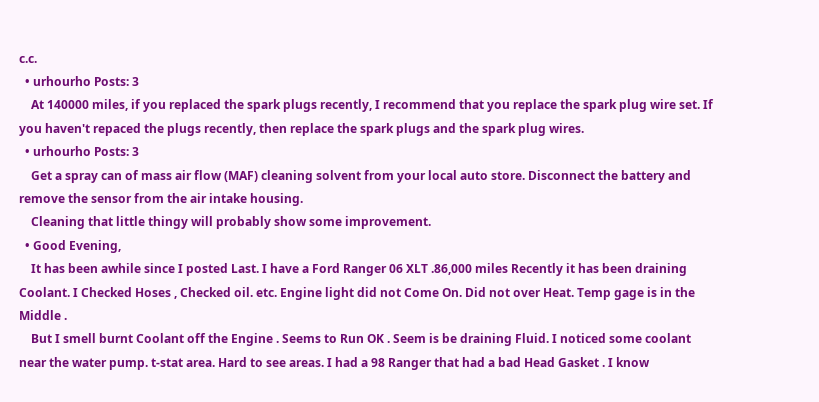c.c.
  • urhourho Posts: 3
    At 140000 miles, if you replaced the spark plugs recently, I recommend that you replace the spark plug wire set. If you haven't repaced the plugs recently, then replace the spark plugs and the spark plug wires.
  • urhourho Posts: 3
    Get a spray can of mass air flow (MAF) cleaning solvent from your local auto store. Disconnect the battery and remove the sensor from the air intake housing.
    Cleaning that little thingy will probably show some improvement.
  • Good Evening,
    It has been awhile since I posted Last. I have a Ford Ranger 06 XLT .86,000 miles Recently it has been draining Coolant. I Checked Hoses , Checked oil. etc. Engine light did not Come On. Did not over Heat. Temp gage is in the Middle .
    But I smell burnt Coolant off the Engine . Seems to Run OK . Seem is be draining Fluid. I noticed some coolant near the water pump. t-stat area. Hard to see areas. I had a 98 Ranger that had a bad Head Gasket . I know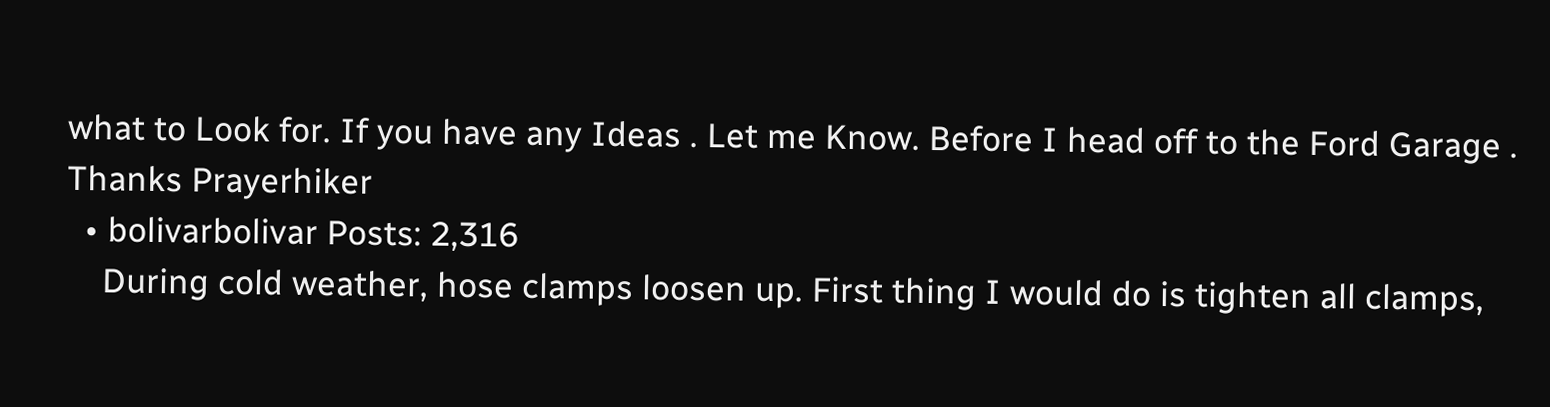what to Look for. If you have any Ideas . Let me Know. Before I head off to the Ford Garage . Thanks Prayerhiker
  • bolivarbolivar Posts: 2,316
    During cold weather, hose clamps loosen up. First thing I would do is tighten all clamps,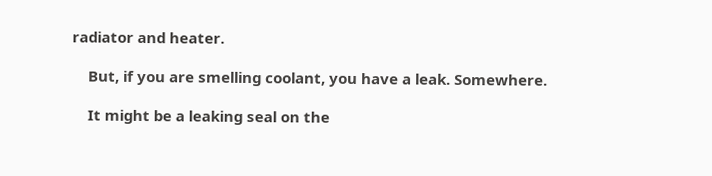radiator and heater.

    But, if you are smelling coolant, you have a leak. Somewhere.

    It might be a leaking seal on the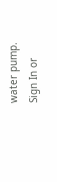water pump.
Sign In or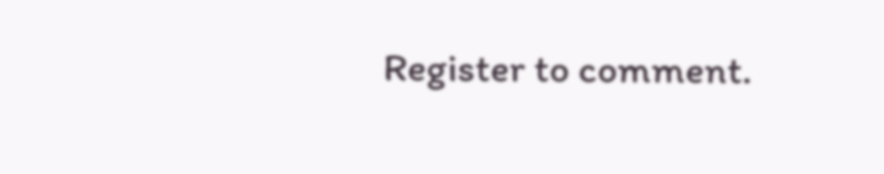Register to comment.